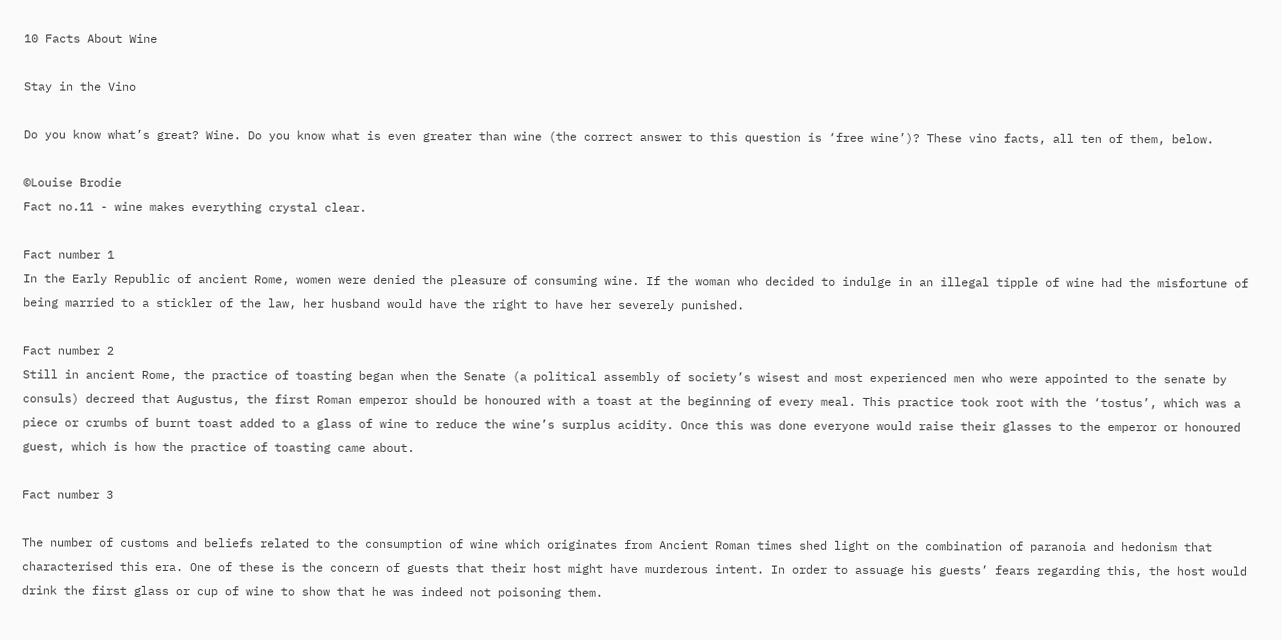10 Facts About Wine

Stay in the Vino

Do you know what’s great? Wine. Do you know what is even greater than wine (the correct answer to this question is ‘free wine’)? These vino facts, all ten of them, below.

©Louise Brodie
Fact no.11 - wine makes everything crystal clear.

Fact number 1
In the Early Republic of ancient Rome, women were denied the pleasure of consuming wine. If the woman who decided to indulge in an illegal tipple of wine had the misfortune of being married to a stickler of the law, her husband would have the right to have her severely punished.

Fact number 2
Still in ancient Rome, the practice of toasting began when the Senate (a political assembly of society’s wisest and most experienced men who were appointed to the senate by consuls) decreed that Augustus, the first Roman emperor should be honoured with a toast at the beginning of every meal. This practice took root with the ‘tostus’, which was a piece or crumbs of burnt toast added to a glass of wine to reduce the wine’s surplus acidity. Once this was done everyone would raise their glasses to the emperor or honoured guest, which is how the practice of toasting came about.

Fact number 3

The number of customs and beliefs related to the consumption of wine which originates from Ancient Roman times shed light on the combination of paranoia and hedonism that characterised this era. One of these is the concern of guests that their host might have murderous intent. In order to assuage his guests’ fears regarding this, the host would drink the first glass or cup of wine to show that he was indeed not poisoning them.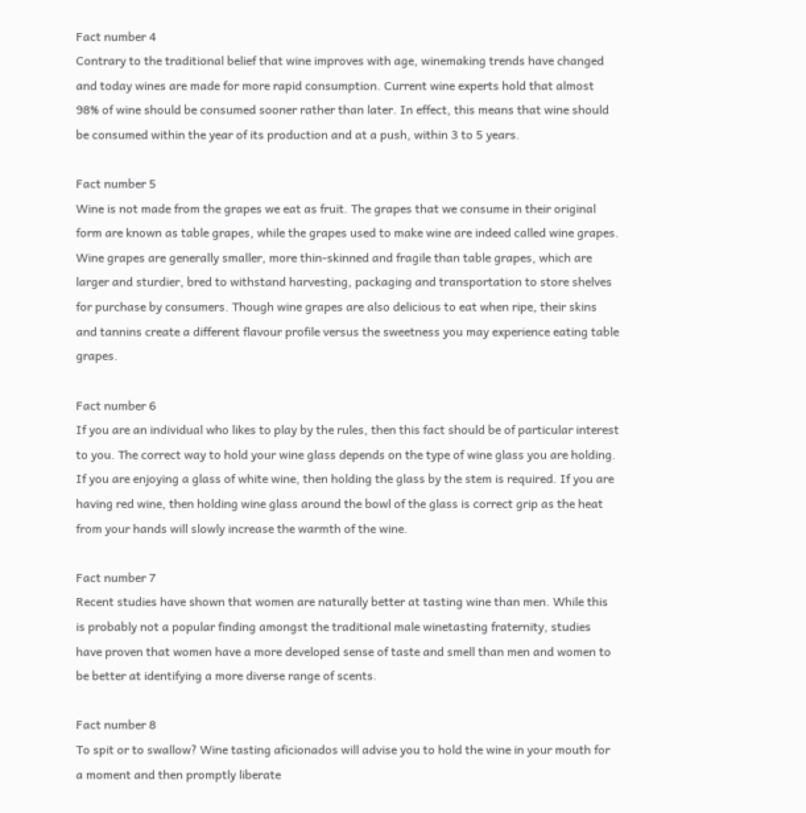Fact number 4
Contrary to the traditional belief that wine improves with age, winemaking trends have changed and today wines are made for more rapid consumption. Current wine experts hold that almost 98% of wine should be consumed sooner rather than later. In effect, this means that wine should be consumed within the year of its production and at a push, within 3 to 5 years.

Fact number 5
Wine is not made from the grapes we eat as fruit. The grapes that we consume in their original form are known as table grapes, while the grapes used to make wine are indeed called wine grapes. Wine grapes are generally smaller, more thin-skinned and fragile than table grapes, which are larger and sturdier, bred to withstand harvesting, packaging and transportation to store shelves for purchase by consumers. Though wine grapes are also delicious to eat when ripe, their skins and tannins create a different flavour profile versus the sweetness you may experience eating table grapes.

Fact number 6
If you are an individual who likes to play by the rules, then this fact should be of particular interest to you. The correct way to hold your wine glass depends on the type of wine glass you are holding. If you are enjoying a glass of white wine, then holding the glass by the stem is required. If you are having red wine, then holding wine glass around the bowl of the glass is correct grip as the heat from your hands will slowly increase the warmth of the wine.

Fact number 7
Recent studies have shown that women are naturally better at tasting wine than men. While this is probably not a popular finding amongst the traditional male winetasting fraternity, studies have proven that women have a more developed sense of taste and smell than men and women to be better at identifying a more diverse range of scents.

Fact number 8
To spit or to swallow? Wine tasting aficionados will advise you to hold the wine in your mouth for a moment and then promptly liberate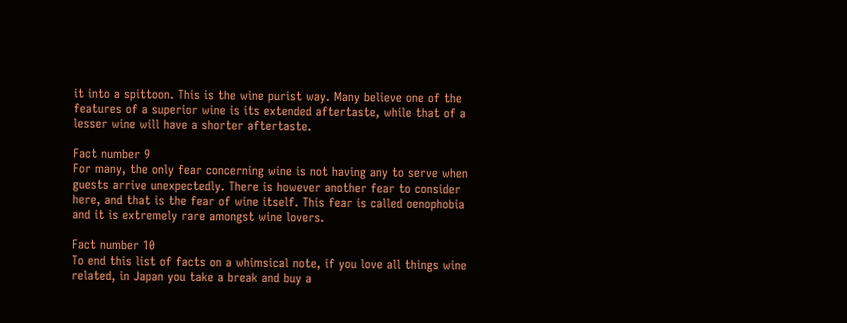it into a spittoon. This is the wine purist way. Many believe one of the features of a superior wine is its extended aftertaste, while that of a lesser wine will have a shorter aftertaste.

Fact number 9
For many, the only fear concerning wine is not having any to serve when guests arrive unexpectedly. There is however another fear to consider here, and that is the fear of wine itself. This fear is called oenophobia and it is extremely rare amongst wine lovers.

Fact number 10
To end this list of facts on a whimsical note, if you love all things wine related, in Japan you take a break and buy a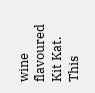wine flavoured Kit Kat. This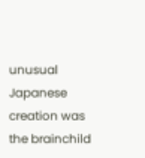unusual Japanese creation was the brainchild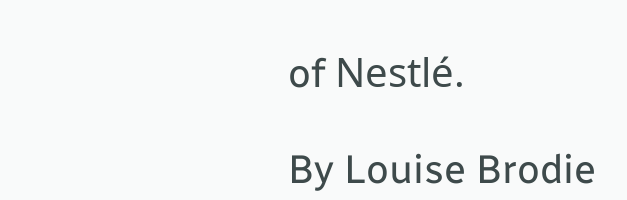of Nestlé.

By Louise Brodie